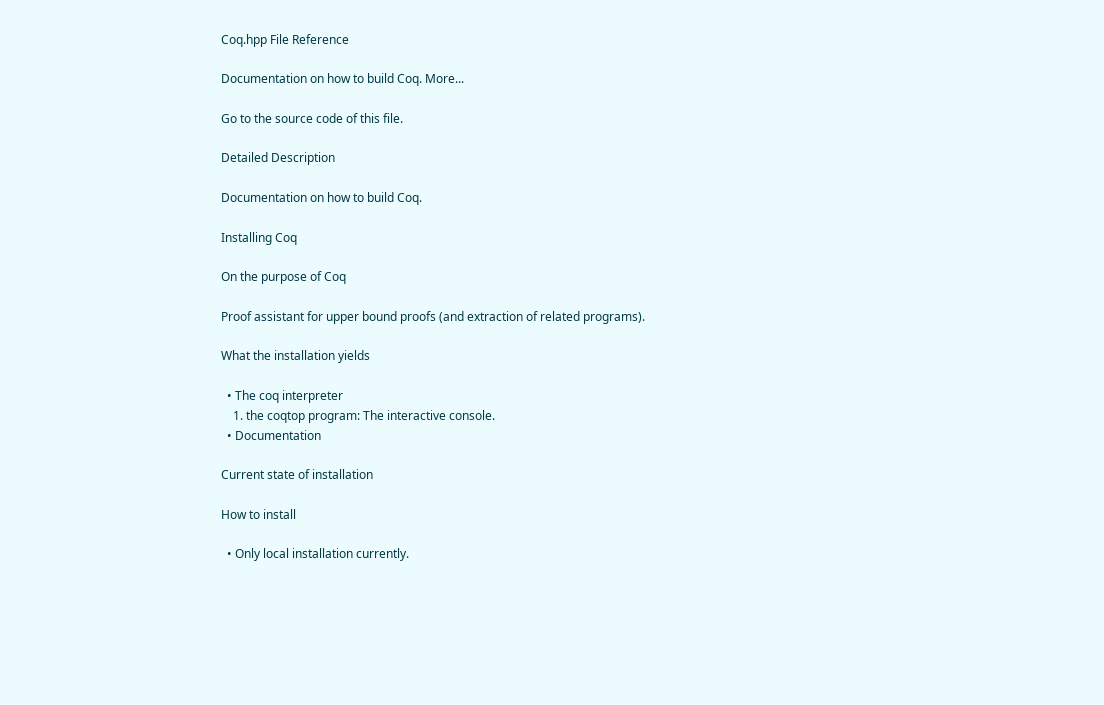Coq.hpp File Reference

Documentation on how to build Coq. More...

Go to the source code of this file.

Detailed Description

Documentation on how to build Coq.

Installing Coq

On the purpose of Coq

Proof assistant for upper bound proofs (and extraction of related programs).

What the installation yields

  • The coq interpreter
    1. the coqtop program: The interactive console.
  • Documentation

Current state of installation

How to install

  • Only local installation currently.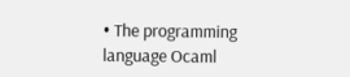• The programming language Ocaml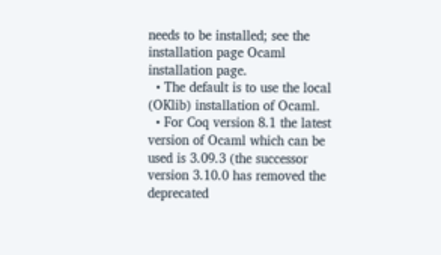needs to be installed; see the installation page Ocaml installation page.
  • The default is to use the local (OKlib) installation of Ocaml.
  • For Coq version 8.1 the latest version of Ocaml which can be used is 3.09.3 (the successor version 3.10.0 has removed the deprecated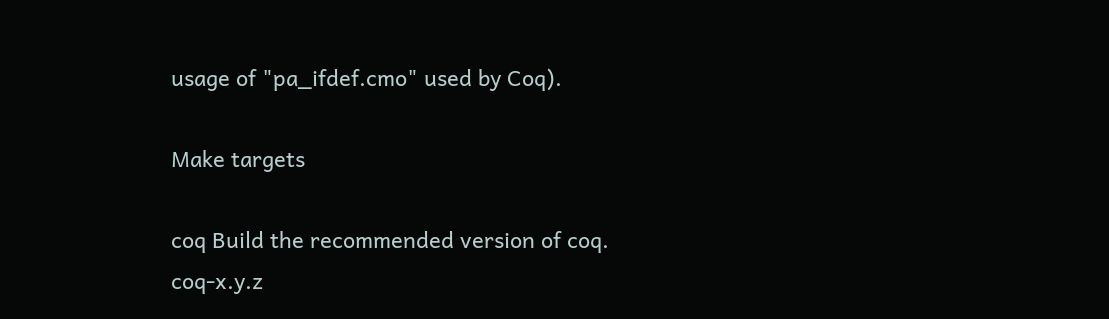usage of "pa_ifdef.cmo" used by Coq).

Make targets

coq Build the recommended version of coq.
coq-x.y.z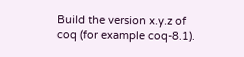Build the version x.y.z of coq (for example coq-8.1).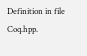Definition in file Coq.hpp.